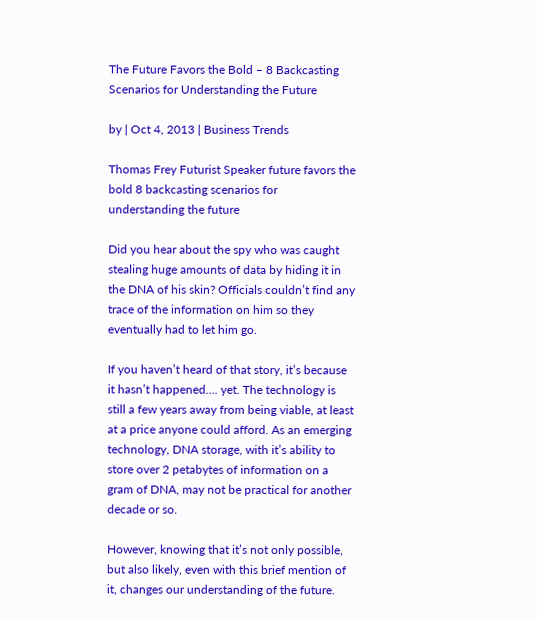The Future Favors the Bold – 8 Backcasting Scenarios for Understanding the Future

by | Oct 4, 2013 | Business Trends

Thomas Frey Futurist Speaker future favors the bold 8 backcasting scenarios for understanding the future

Did you hear about the spy who was caught stealing huge amounts of data by hiding it in the DNA of his skin? Officials couldn’t find any trace of the information on him so they eventually had to let him go.

If you haven’t heard of that story, it’s because it hasn’t happened…. yet. The technology is still a few years away from being viable, at least at a price anyone could afford. As an emerging technology, DNA storage, with it’s ability to store over 2 petabytes of information on a gram of DNA, may not be practical for another decade or so.

However, knowing that it’s not only possible, but also likely, even with this brief mention of it, changes our understanding of the future.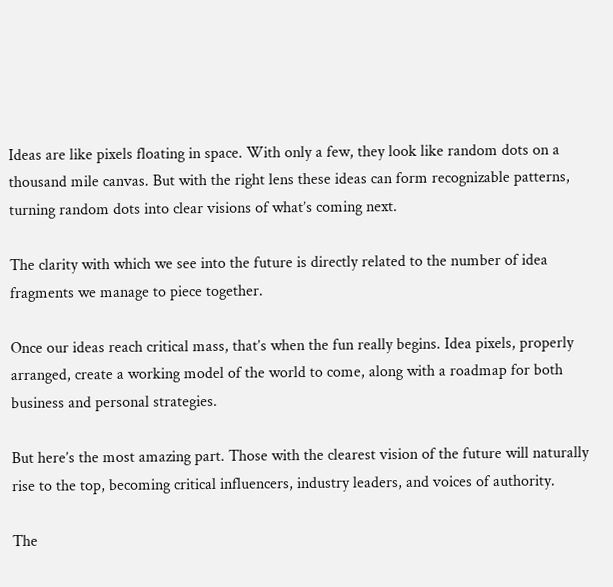Ideas are like pixels floating in space. With only a few, they look like random dots on a thousand mile canvas. But with the right lens these ideas can form recognizable patterns, turning random dots into clear visions of what’s coming next.

The clarity with which we see into the future is directly related to the number of idea fragments we manage to piece together.

Once our ideas reach critical mass, that’s when the fun really begins. Idea pixels, properly arranged, create a working model of the world to come, along with a roadmap for both business and personal strategies.

But here’s the most amazing part. Those with the clearest vision of the future will naturally rise to the top, becoming critical influencers, industry leaders, and voices of authority.

The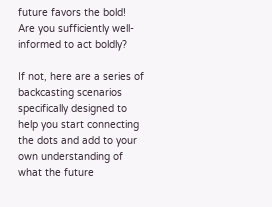future favors the bold! Are you sufficiently well-informed to act boldly?

If not, here are a series of backcasting scenarios specifically designed to help you start connecting the dots and add to your own understanding of what the future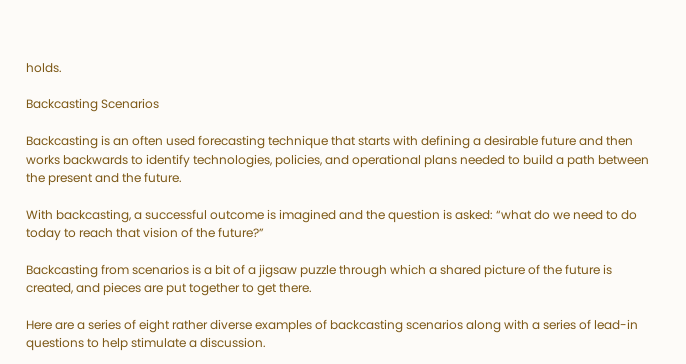holds.

Backcasting Scenarios

Backcasting is an often used forecasting technique that starts with defining a desirable future and then works backwards to identify technologies, policies, and operational plans needed to build a path between the present and the future.

With backcasting, a successful outcome is imagined and the question is asked: “what do we need to do today to reach that vision of the future?”

Backcasting from scenarios is a bit of a jigsaw puzzle through which a shared picture of the future is created, and pieces are put together to get there.

Here are a series of eight rather diverse examples of backcasting scenarios along with a series of lead-in questions to help stimulate a discussion.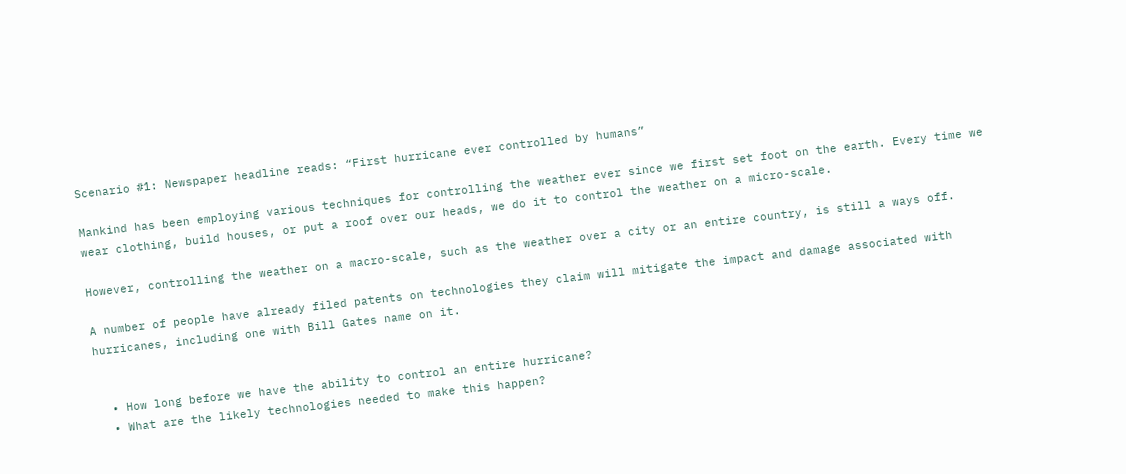Scenario #1: Newspaper headline reads: “First hurricane ever controlled by humans”

Mankind has been employing various techniques for controlling the weather ever since we first set foot on the earth. Every time we wear clothing, build houses, or put a roof over our heads, we do it to control the weather on a micro-scale.

However, controlling the weather on a macro-scale, such as the weather over a city or an entire country, is still a ways off.

A number of people have already filed patents on technologies they claim will mitigate the impact and damage associated with hurricanes, including one with Bill Gates name on it.


  • How long before we have the ability to control an entire hurricane?
  • What are the likely technologies needed to make this happen?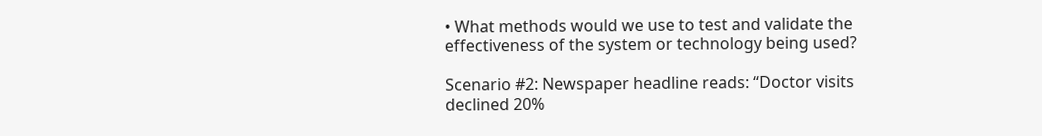• What methods would we use to test and validate the effectiveness of the system or technology being used?

Scenario #2: Newspaper headline reads: “Doctor visits declined 20%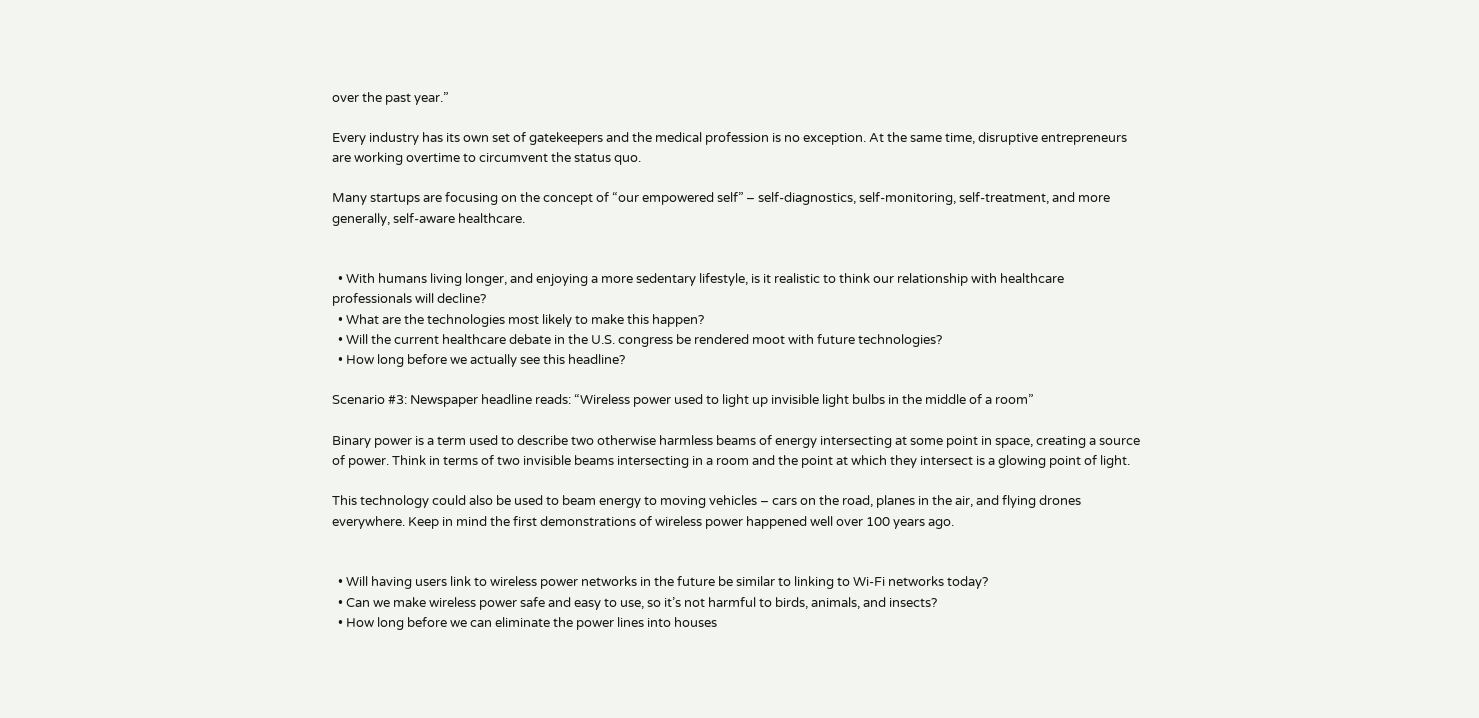over the past year.”

Every industry has its own set of gatekeepers and the medical profession is no exception. At the same time, disruptive entrepreneurs are working overtime to circumvent the status quo.

Many startups are focusing on the concept of “our empowered self” – self-diagnostics, self-monitoring, self-treatment, and more generally, self-aware healthcare.


  • With humans living longer, and enjoying a more sedentary lifestyle, is it realistic to think our relationship with healthcare professionals will decline?
  • What are the technologies most likely to make this happen?
  • Will the current healthcare debate in the U.S. congress be rendered moot with future technologies?
  • How long before we actually see this headline?

Scenario #3: Newspaper headline reads: “Wireless power used to light up invisible light bulbs in the middle of a room”

Binary power is a term used to describe two otherwise harmless beams of energy intersecting at some point in space, creating a source of power. Think in terms of two invisible beams intersecting in a room and the point at which they intersect is a glowing point of light.

This technology could also be used to beam energy to moving vehicles – cars on the road, planes in the air, and flying drones everywhere. Keep in mind the first demonstrations of wireless power happened well over 100 years ago.


  • Will having users link to wireless power networks in the future be similar to linking to Wi-Fi networks today?
  • Can we make wireless power safe and easy to use, so it’s not harmful to birds, animals, and insects?
  • How long before we can eliminate the power lines into houses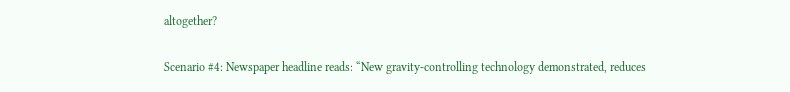altogether?

Scenario #4: Newspaper headline reads: “New gravity-controlling technology demonstrated, reduces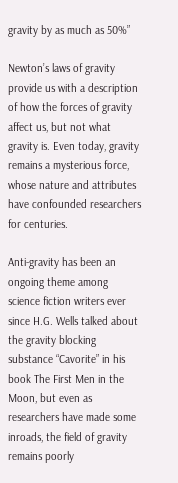gravity by as much as 50%”

Newton’s laws of gravity provide us with a description of how the forces of gravity affect us, but not what gravity is. Even today, gravity remains a mysterious force, whose nature and attributes have confounded researchers for centuries.

Anti-gravity has been an ongoing theme among science fiction writers ever since H.G. Wells talked about the gravity blocking substance “Cavorite” in his book The First Men in the Moon, but even as researchers have made some inroads, the field of gravity remains poorly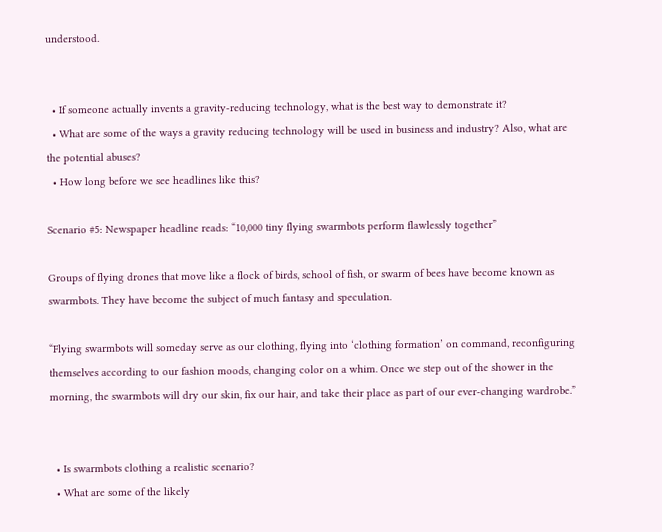understood.


  • If someone actually invents a gravity-reducing technology, what is the best way to demonstrate it?
  • What are some of the ways a gravity reducing technology will be used in business and industry? Also, what are the potential abuses?
  • How long before we see headlines like this?

Scenario #5: Newspaper headline reads: “10,000 tiny flying swarmbots perform flawlessly together”

Groups of flying drones that move like a flock of birds, school of fish, or swarm of bees have become known as swarmbots. They have become the subject of much fantasy and speculation.

“Flying swarmbots will someday serve as our clothing, flying into ‘clothing formation’ on command, reconfiguring themselves according to our fashion moods, changing color on a whim. Once we step out of the shower in the morning, the swarmbots will dry our skin, fix our hair, and take their place as part of our ever-changing wardrobe.”


  • Is swarmbots clothing a realistic scenario?
  • What are some of the likely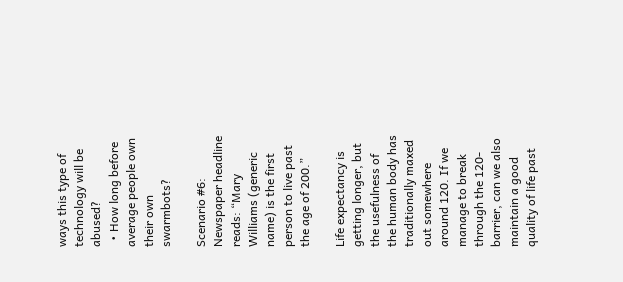ways this type of technology will be abused?
  • How long before average people own their own swarmbots?

Scenario #6: Newspaper headline reads: “Mary Williams (generic name) is the first person to live past the age of 200.”

Life expectancy is getting longer, but the usefulness of the human body has traditionally maxed out somewhere around 120. If we manage to break through the 120-barrier, can we also maintain a good quality of life past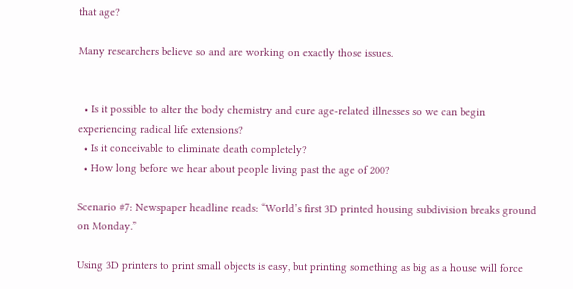that age?

Many researchers believe so and are working on exactly those issues.


  • Is it possible to alter the body chemistry and cure age-related illnesses so we can begin experiencing radical life extensions?
  • Is it conceivable to eliminate death completely?
  • How long before we hear about people living past the age of 200?

Scenario #7: Newspaper headline reads: “World’s first 3D printed housing subdivision breaks ground on Monday.”

Using 3D printers to print small objects is easy, but printing something as big as a house will force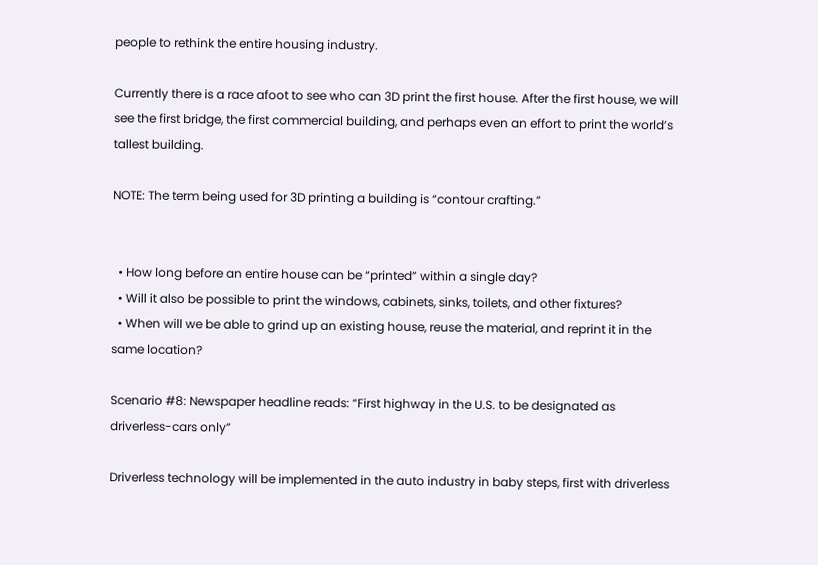people to rethink the entire housing industry.

Currently there is a race afoot to see who can 3D print the first house. After the first house, we will see the first bridge, the first commercial building, and perhaps even an effort to print the world’s tallest building.

NOTE: The term being used for 3D printing a building is “contour crafting.”


  • How long before an entire house can be “printed” within a single day?
  • Will it also be possible to print the windows, cabinets, sinks, toilets, and other fixtures?
  • When will we be able to grind up an existing house, reuse the material, and reprint it in the same location?

Scenario #8: Newspaper headline reads: “First highway in the U.S. to be designated as driverless-cars only”

Driverless technology will be implemented in the auto industry in baby steps, first with driverless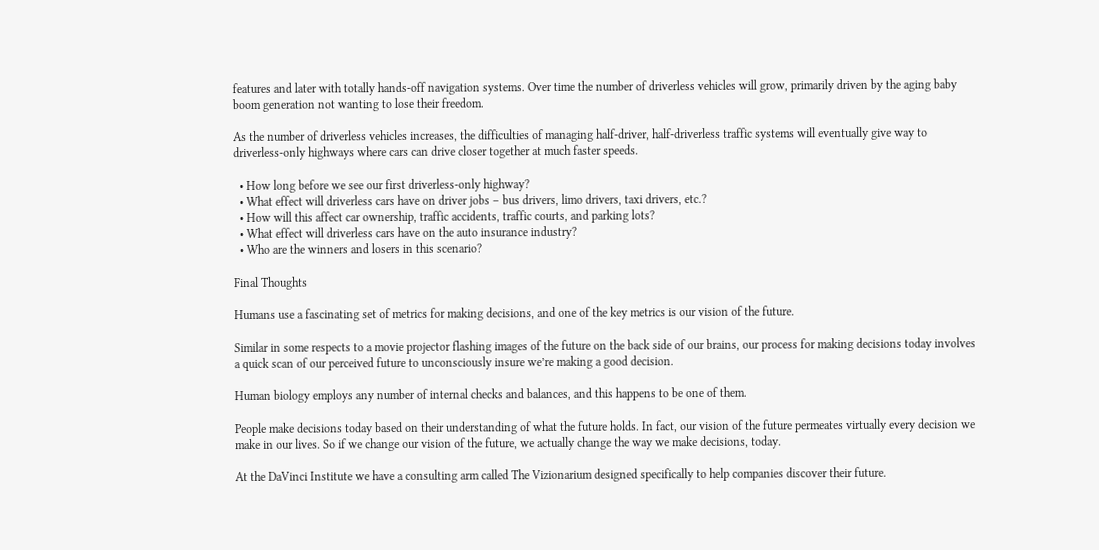features and later with totally hands-off navigation systems. Over time the number of driverless vehicles will grow, primarily driven by the aging baby boom generation not wanting to lose their freedom.

As the number of driverless vehicles increases, the difficulties of managing half-driver, half-driverless traffic systems will eventually give way to driverless-only highways where cars can drive closer together at much faster speeds.

  • How long before we see our first driverless-only highway?
  • What effect will driverless cars have on driver jobs – bus drivers, limo drivers, taxi drivers, etc.?
  • How will this affect car ownership, traffic accidents, traffic courts, and parking lots?
  • What effect will driverless cars have on the auto insurance industry?
  • Who are the winners and losers in this scenario?

Final Thoughts

Humans use a fascinating set of metrics for making decisions, and one of the key metrics is our vision of the future.

Similar in some respects to a movie projector flashing images of the future on the back side of our brains, our process for making decisions today involves a quick scan of our perceived future to unconsciously insure we’re making a good decision.

Human biology employs any number of internal checks and balances, and this happens to be one of them.

People make decisions today based on their understanding of what the future holds. In fact, our vision of the future permeates virtually every decision we make in our lives. So if we change our vision of the future, we actually change the way we make decisions, today.

At the DaVinci Institute we have a consulting arm called The Vizionarium designed specifically to help companies discover their future.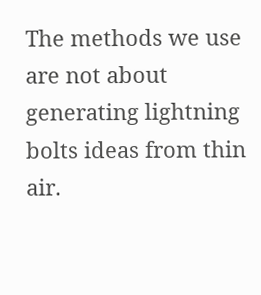The methods we use are not about generating lightning bolts ideas from thin air.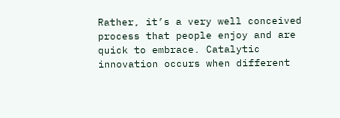Rather, it’s a very well conceived process that people enjoy and are quick to embrace. Catalytic innovation occurs when different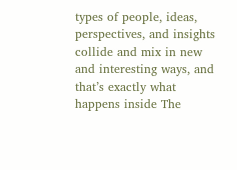types of people, ideas, perspectives, and insights collide and mix in new and interesting ways, and that’s exactly what happens inside The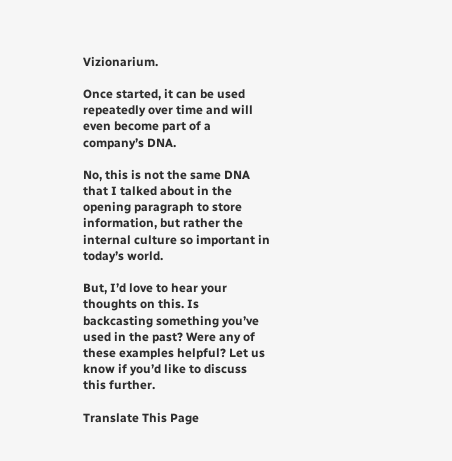Vizionarium.

Once started, it can be used repeatedly over time and will even become part of a company’s DNA.

No, this is not the same DNA that I talked about in the opening paragraph to store information, but rather the internal culture so important in today’s world.

But, I’d love to hear your thoughts on this. Is backcasting something you’ve used in the past? Were any of these examples helpful? Let us know if you’d like to discuss this further.

Translate This Page